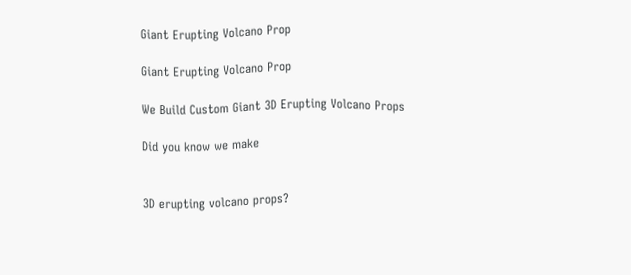Giant Erupting Volcano Prop

Giant Erupting Volcano Prop

We Build Custom Giant 3D Erupting Volcano Props

Did you know we make


3D erupting volcano props?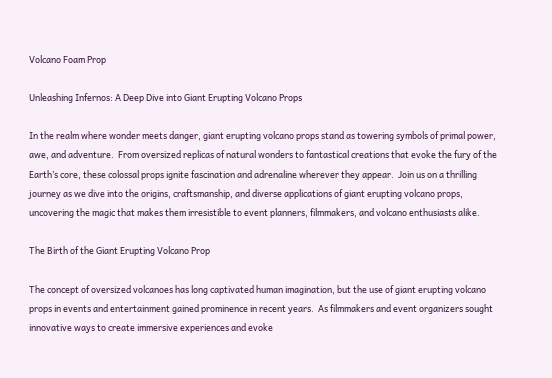Volcano Foam Prop

Unleashing Infernos: A Deep Dive into Giant Erupting Volcano Props

In the realm where wonder meets danger, giant erupting volcano props stand as towering symbols of primal power, awe, and adventure.  From oversized replicas of natural wonders to fantastical creations that evoke the fury of the Earth’s core, these colossal props ignite fascination and adrenaline wherever they appear.  Join us on a thrilling journey as we dive into the origins, craftsmanship, and diverse applications of giant erupting volcano props, uncovering the magic that makes them irresistible to event planners, filmmakers, and volcano enthusiasts alike.

The Birth of the Giant Erupting Volcano Prop

The concept of oversized volcanoes has long captivated human imagination, but the use of giant erupting volcano props in events and entertainment gained prominence in recent years.  As filmmakers and event organizers sought innovative ways to create immersive experiences and evoke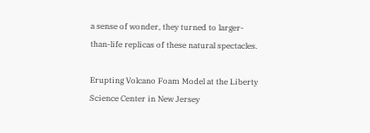a sense of wonder, they turned to larger-than-life replicas of these natural spectacles.

Erupting Volcano Foam Model at the Liberty Science Center in New Jersey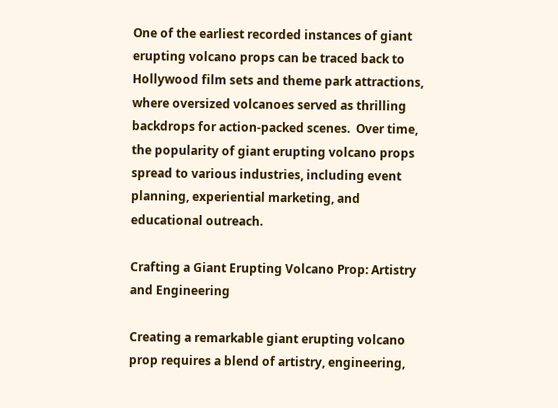One of the earliest recorded instances of giant erupting volcano props can be traced back to Hollywood film sets and theme park attractions, where oversized volcanoes served as thrilling backdrops for action-packed scenes.  Over time, the popularity of giant erupting volcano props spread to various industries, including event planning, experiential marketing, and educational outreach.

Crafting a Giant Erupting Volcano Prop: Artistry and Engineering

Creating a remarkable giant erupting volcano prop requires a blend of artistry, engineering,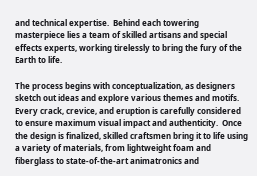and technical expertise.  Behind each towering masterpiece lies a team of skilled artisans and special effects experts, working tirelessly to bring the fury of the Earth to life.

The process begins with conceptualization, as designers sketch out ideas and explore various themes and motifs. Every crack, crevice, and eruption is carefully considered to ensure maximum visual impact and authenticity.  Once the design is finalized, skilled craftsmen bring it to life using a variety of materials, from lightweight foam and fiberglass to state-of-the-art animatronics and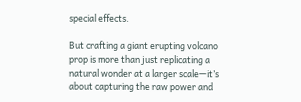special effects.

But crafting a giant erupting volcano prop is more than just replicating a natural wonder at a larger scale—it’s about capturing the raw power and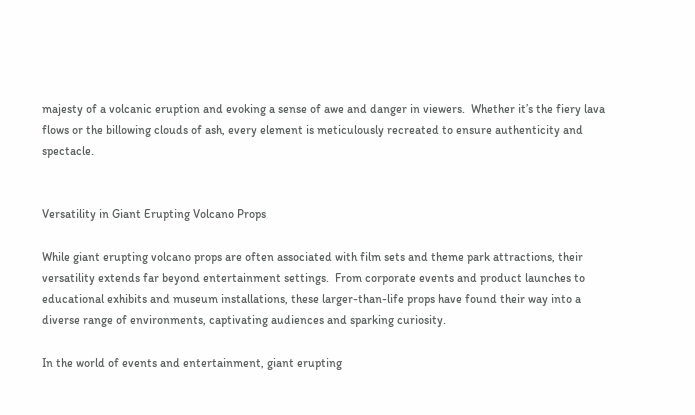majesty of a volcanic eruption and evoking a sense of awe and danger in viewers.  Whether it’s the fiery lava flows or the billowing clouds of ash, every element is meticulously recreated to ensure authenticity and spectacle.


Versatility in Giant Erupting Volcano Props

While giant erupting volcano props are often associated with film sets and theme park attractions, their versatility extends far beyond entertainment settings.  From corporate events and product launches to educational exhibits and museum installations, these larger-than-life props have found their way into a diverse range of environments, captivating audiences and sparking curiosity.

In the world of events and entertainment, giant erupting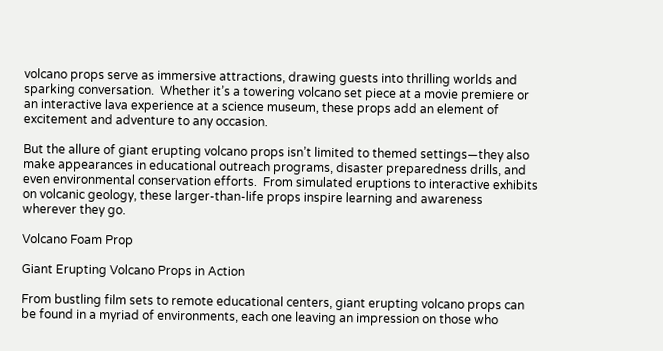volcano props serve as immersive attractions, drawing guests into thrilling worlds and sparking conversation.  Whether it’s a towering volcano set piece at a movie premiere or an interactive lava experience at a science museum, these props add an element of excitement and adventure to any occasion.

But the allure of giant erupting volcano props isn’t limited to themed settings—they also make appearances in educational outreach programs, disaster preparedness drills, and even environmental conservation efforts.  From simulated eruptions to interactive exhibits on volcanic geology, these larger-than-life props inspire learning and awareness wherever they go.

Volcano Foam Prop

Giant Erupting Volcano Props in Action

From bustling film sets to remote educational centers, giant erupting volcano props can be found in a myriad of environments, each one leaving an impression on those who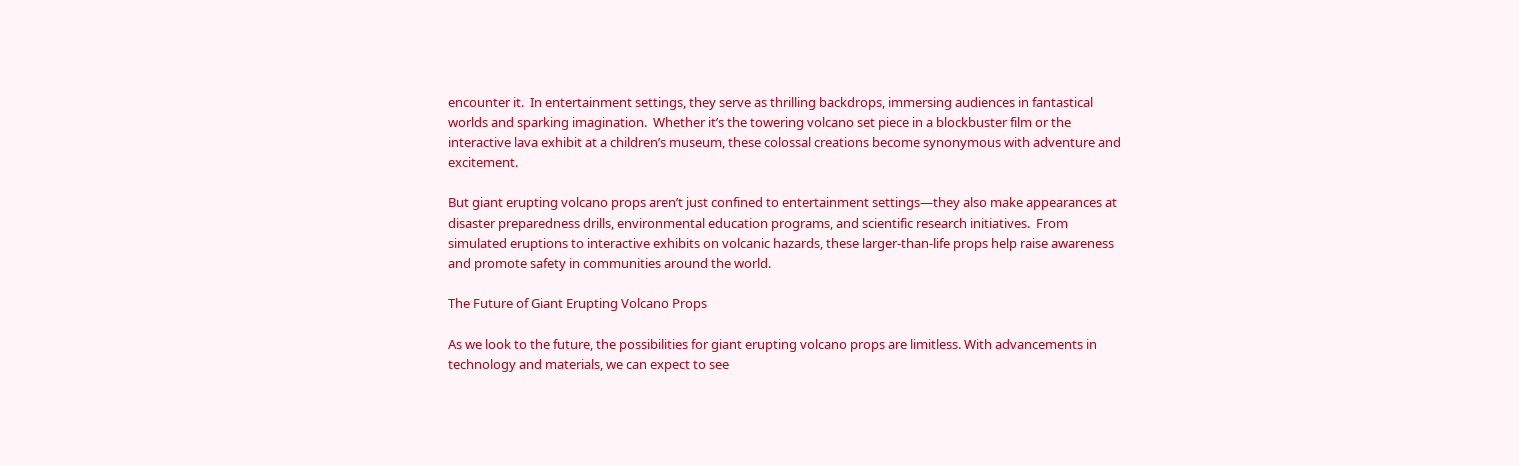encounter it.  In entertainment settings, they serve as thrilling backdrops, immersing audiences in fantastical worlds and sparking imagination.  Whether it’s the towering volcano set piece in a blockbuster film or the interactive lava exhibit at a children’s museum, these colossal creations become synonymous with adventure and excitement.

But giant erupting volcano props aren’t just confined to entertainment settings—they also make appearances at disaster preparedness drills, environmental education programs, and scientific research initiatives.  From simulated eruptions to interactive exhibits on volcanic hazards, these larger-than-life props help raise awareness and promote safety in communities around the world.

The Future of Giant Erupting Volcano Props

As we look to the future, the possibilities for giant erupting volcano props are limitless. With advancements in technology and materials, we can expect to see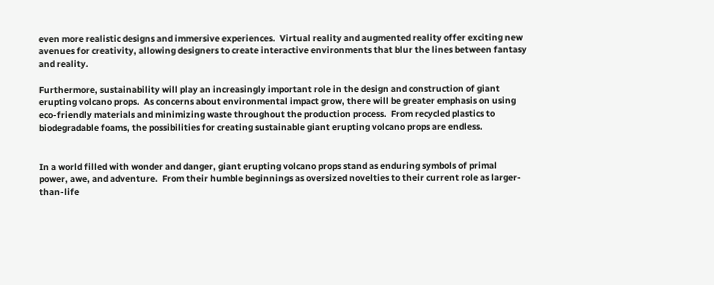even more realistic designs and immersive experiences.  Virtual reality and augmented reality offer exciting new avenues for creativity, allowing designers to create interactive environments that blur the lines between fantasy and reality.

Furthermore, sustainability will play an increasingly important role in the design and construction of giant erupting volcano props.  As concerns about environmental impact grow, there will be greater emphasis on using eco-friendly materials and minimizing waste throughout the production process.  From recycled plastics to biodegradable foams, the possibilities for creating sustainable giant erupting volcano props are endless.


In a world filled with wonder and danger, giant erupting volcano props stand as enduring symbols of primal power, awe, and adventure.  From their humble beginnings as oversized novelties to their current role as larger-than-life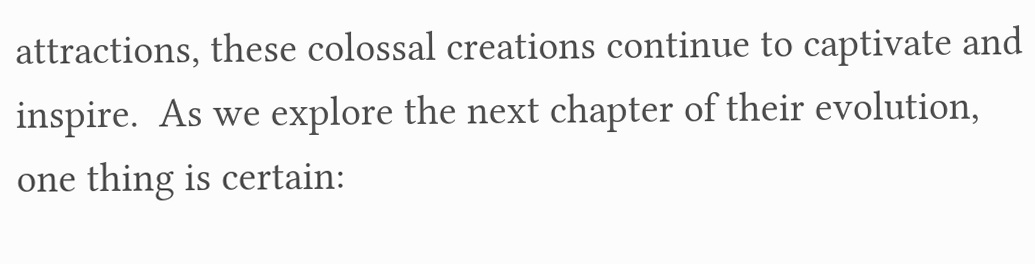attractions, these colossal creations continue to captivate and inspire.  As we explore the next chapter of their evolution, one thing is certain: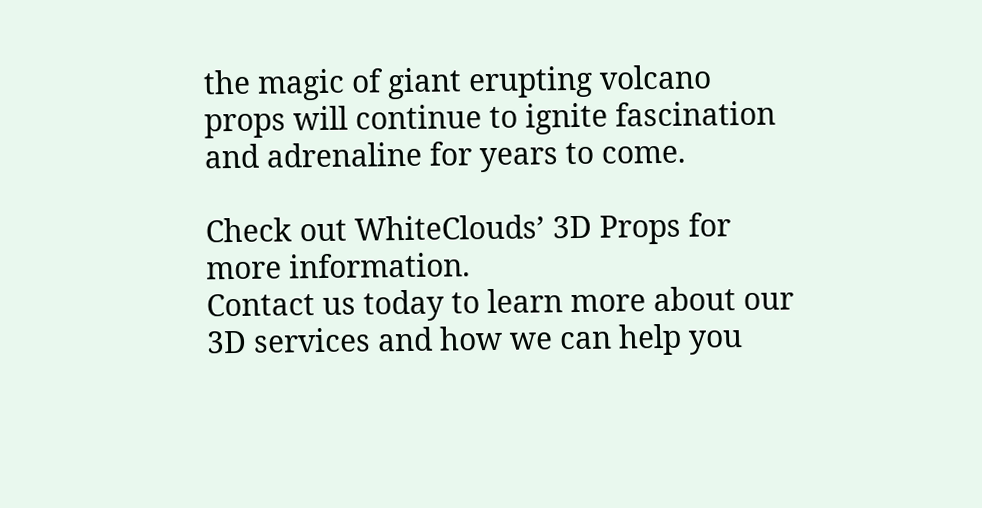the magic of giant erupting volcano props will continue to ignite fascination and adrenaline for years to come.

Check out WhiteClouds’ 3D Props for more information.
Contact us today to learn more about our 3D services and how we can help you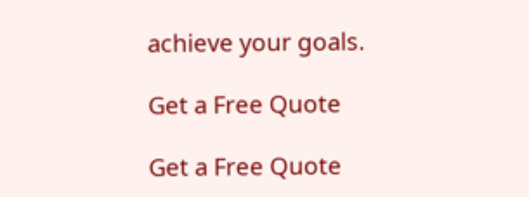achieve your goals.

Get a Free Quote

Get a Free Quote